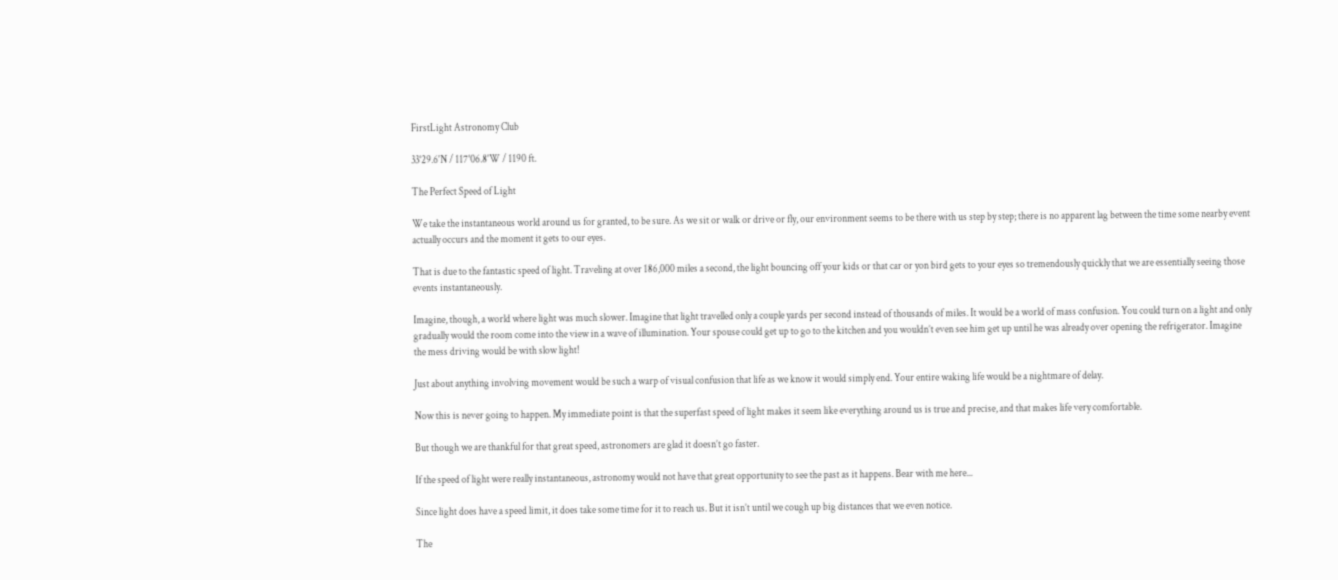FirstLight Astronomy Club

33°29.6'N / 117°06.8'W / 1190 ft.

The Perfect Speed of Light

We take the instantaneous world around us for granted, to be sure. As we sit or walk or drive or fly, our environment seems to be there with us step by step; there is no apparent lag between the time some nearby event actually occurs and the moment it gets to our eyes.

That is due to the fantastic speed of light. Traveling at over 186,000 miles a second, the light bouncing off your kids or that car or yon bird gets to your eyes so tremendously quickly that we are essentially seeing those events instantaneously.

Imagine, though, a world where light was much slower. Imagine that light travelled only a couple yards per second instead of thousands of miles. It would be a world of mass confusion. You could turn on a light and only gradually would the room come into the view in a wave of illumination. Your spouse could get up to go to the kitchen and you wouldn’t even see him get up until he was already over opening the refrigerator. Imagine the mess driving would be with slow light!

Just about anything involving movement would be such a warp of visual confusion that life as we know it would simply end. Your entire waking life would be a nightmare of delay.

Now this is never going to happen. My immediate point is that the superfast speed of light makes it seem like everything around us is true and precise, and that makes life very comfortable.

But though we are thankful for that great speed, astronomers are glad it doesn’t go faster.

If the speed of light were really instantaneous, astronomy would not have that great opportunity to see the past as it happens. Bear with me here...

Since light does have a speed limit, it does take some time for it to reach us. But it isn’t until we cough up big distances that we even notice.

The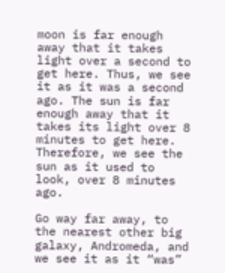moon is far enough away that it takes light over a second to get here. Thus, we see it as it was a second ago. The sun is far enough away that it takes its light over 8 minutes to get here. Therefore, we see the sun as it used to look, over 8 minutes ago.

Go way far away, to the nearest other big galaxy, Andromeda, and we see it as it “was”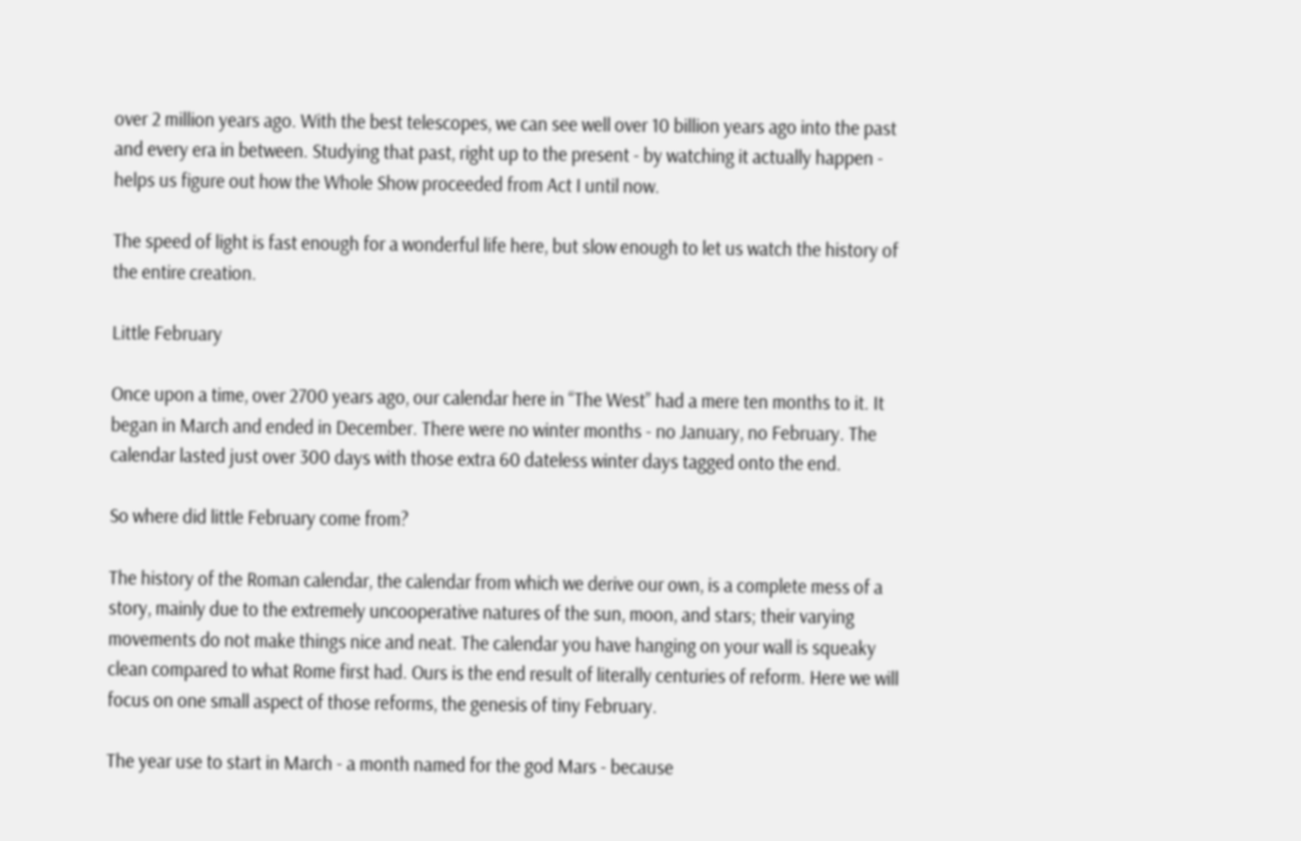over 2 million years ago. With the best telescopes, we can see well over 10 billion years ago into the past and every era in between. Studying that past, right up to the present - by watching it actually happen - helps us figure out how the Whole Show proceeded from Act I until now.

The speed of light is fast enough for a wonderful life here, but slow enough to let us watch the history of the entire creation.

Little February

Once upon a time, over 2700 years ago, our calendar here in “The West” had a mere ten months to it. It began in March and ended in December. There were no winter months - no January, no February. The calendar lasted just over 300 days with those extra 60 dateless winter days tagged onto the end.

So where did little February come from?

The history of the Roman calendar, the calendar from which we derive our own, is a complete mess of a story, mainly due to the extremely uncooperative natures of the sun, moon, and stars; their varying movements do not make things nice and neat. The calendar you have hanging on your wall is squeaky clean compared to what Rome first had. Ours is the end result of literally centuries of reform. Here we will focus on one small aspect of those reforms, the genesis of tiny February.

The year use to start in March - a month named for the god Mars - because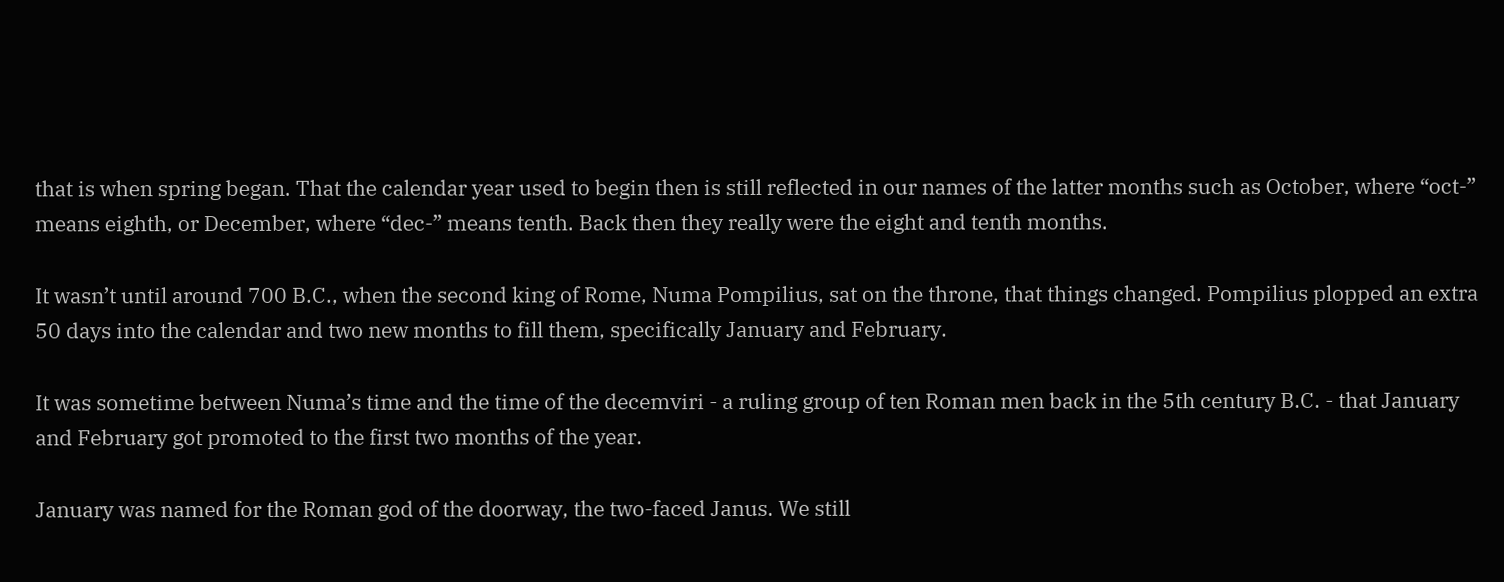that is when spring began. That the calendar year used to begin then is still reflected in our names of the latter months such as October, where “oct-” means eighth, or December, where “dec-” means tenth. Back then they really were the eight and tenth months.

It wasn’t until around 700 B.C., when the second king of Rome, Numa Pompilius, sat on the throne, that things changed. Pompilius plopped an extra 50 days into the calendar and two new months to fill them, specifically January and February.

It was sometime between Numa’s time and the time of the decemviri - a ruling group of ten Roman men back in the 5th century B.C. - that January and February got promoted to the first two months of the year.

January was named for the Roman god of the doorway, the two-faced Janus. We still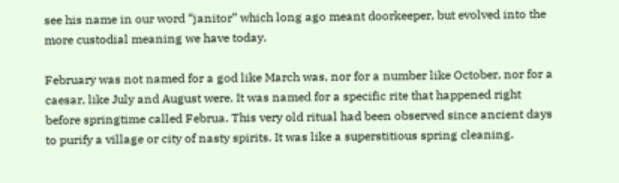see his name in our word “janitor” which long ago meant doorkeeper, but evolved into the more custodial meaning we have today.

February was not named for a god like March was, nor for a number like October, nor for a caesar, like July and August were. It was named for a specific rite that happened right before springtime called Februa. This very old ritual had been observed since ancient days to purify a village or city of nasty spirits. It was like a superstitious spring cleaning.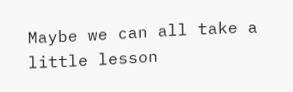Maybe we can all take a little lesson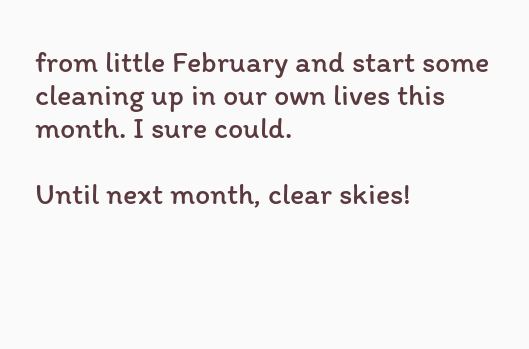from little February and start some cleaning up in our own lives this month. I sure could.

Until next month, clear skies!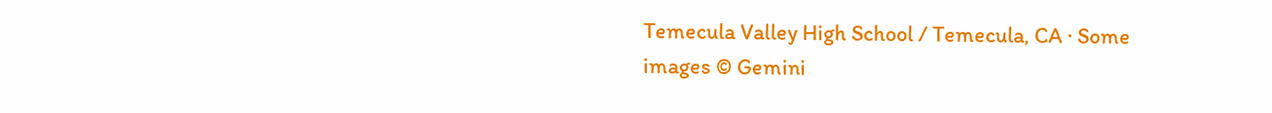Temecula Valley High School / Temecula, CA · Some images © Gemini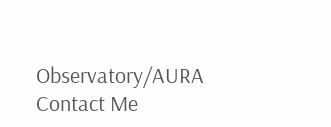Observatory/AURA Contact Me